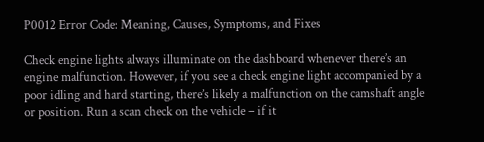P0012 Error Code: Meaning, Causes, Symptoms, and Fixes

Check engine lights always illuminate on the dashboard whenever there’s an engine malfunction. However, if you see a check engine light accompanied by a poor idling and hard starting, there’s likely a malfunction on the camshaft angle or position. Run a scan check on the vehicle – if it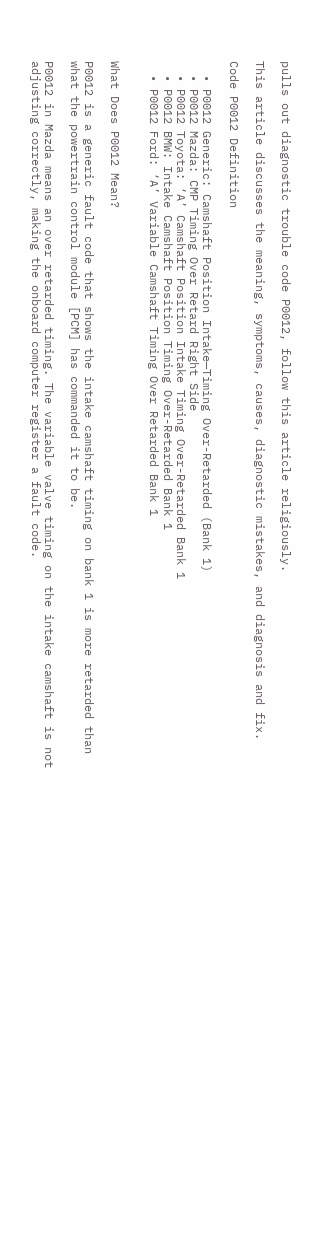pulls out diagnostic trouble code P0012, follow this article religiously.

This article discusses the meaning, symptoms, causes, diagnostic mistakes, and diagnosis and fix.

Code P0012 Definition

  • P0012 Generic: Camshaft Position Intake—Timing Over-Retarded (Bank 1)
  • P0012 Mazda: CMP Timing Over Retard Right Side
  • P0012 Toyota: ‘A’ Camshaft Position Intake Timing Over-Retarded Bank 1
  • P0012 BMW: Intake Camshaft Position Timing Over-Retarded Bank 1
  • P0012 Ford: ‘A’ Variable Camshaft Timing Over Retarded Bank 1


What Does P0012 Mean?

P0012 is a generic fault code that shows the intake camshaft timing on bank 1 is more retarded than what the powertrain control module [PCM] has commanded it to be.

P0012 in Mazda means an over retarded timing. The variable valve timing on the intake camshaft is not adjusting correctly, making the onboard computer register a fault code.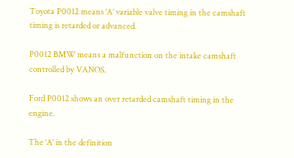Toyota P0012 means ‘A’ variable valve timing in the camshaft timing is retarded or advanced.

P0012 BMW means a malfunction on the intake camshaft controlled by VANOS.

Ford P0012 shows an over retarded camshaft timing in the engine.

The ‘A’ in the definition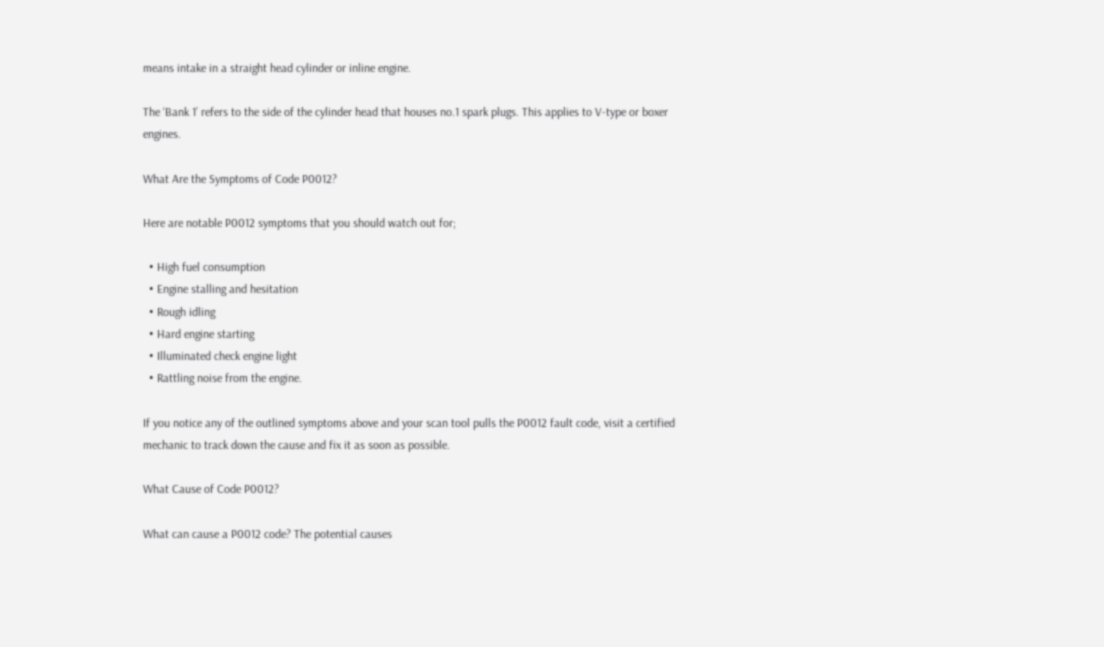means intake in a straight head cylinder or inline engine.

The ‘Bank 1’ refers to the side of the cylinder head that houses no.1 spark plugs. This applies to V-type or boxer engines.

What Are the Symptoms of Code P0012?

Here are notable P0012 symptoms that you should watch out for;

  • High fuel consumption
  • Engine stalling and hesitation
  • Rough idling
  • Hard engine starting
  • Illuminated check engine light
  • Rattling noise from the engine.

If you notice any of the outlined symptoms above and your scan tool pulls the P0012 fault code, visit a certified mechanic to track down the cause and fix it as soon as possible.

What Cause of Code P0012?

What can cause a P0012 code? The potential causes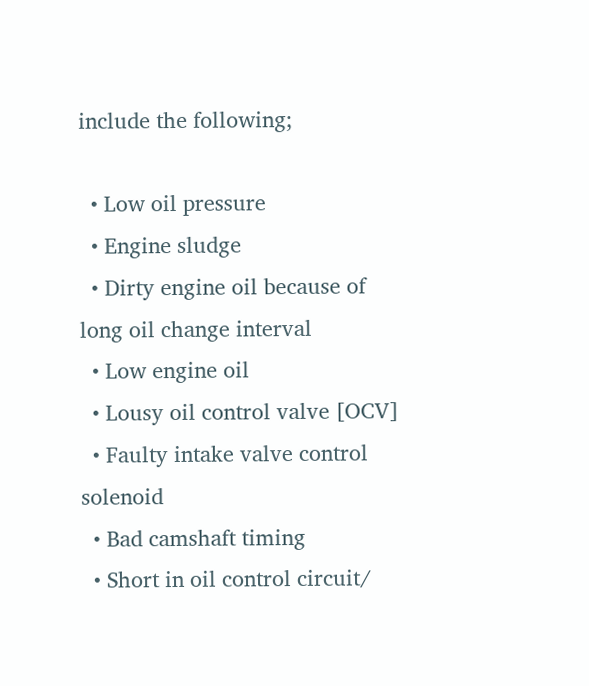include the following;

  • Low oil pressure
  • Engine sludge
  • Dirty engine oil because of long oil change interval
  • Low engine oil
  • Lousy oil control valve [OCV]
  • Faulty intake valve control solenoid
  • Bad camshaft timing
  • Short in oil control circuit/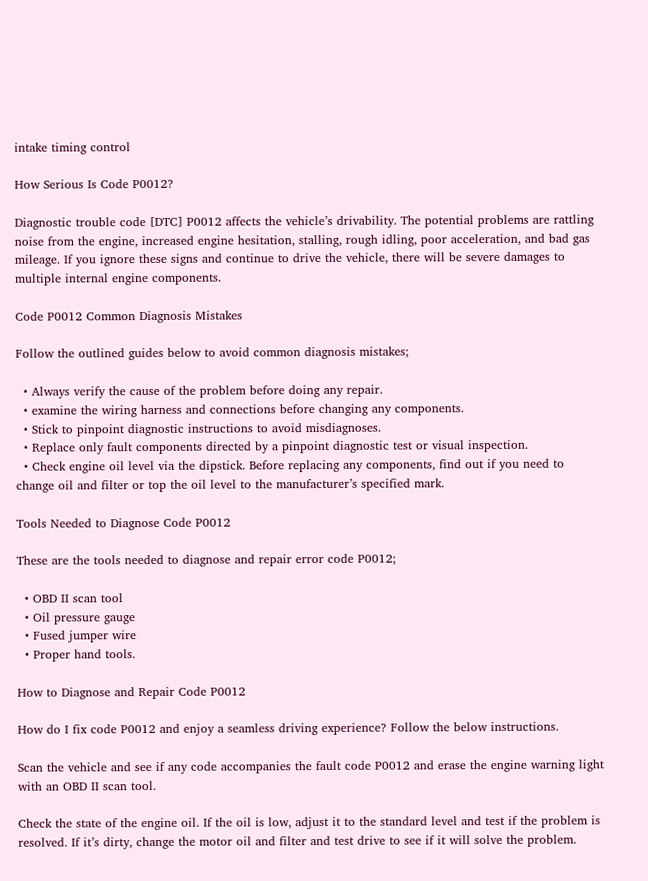intake timing control

How Serious Is Code P0012?

Diagnostic trouble code [DTC] P0012 affects the vehicle’s drivability. The potential problems are rattling noise from the engine, increased engine hesitation, stalling, rough idling, poor acceleration, and bad gas mileage. If you ignore these signs and continue to drive the vehicle, there will be severe damages to multiple internal engine components.

Code P0012 Common Diagnosis Mistakes

Follow the outlined guides below to avoid common diagnosis mistakes;

  • Always verify the cause of the problem before doing any repair.
  • examine the wiring harness and connections before changing any components.
  • Stick to pinpoint diagnostic instructions to avoid misdiagnoses.
  • Replace only fault components directed by a pinpoint diagnostic test or visual inspection.
  • Check engine oil level via the dipstick. Before replacing any components, find out if you need to change oil and filter or top the oil level to the manufacturer’s specified mark.

Tools Needed to Diagnose Code P0012

These are the tools needed to diagnose and repair error code P0012;

  • OBD II scan tool
  • Oil pressure gauge
  • Fused jumper wire
  • Proper hand tools.

How to Diagnose and Repair Code P0012

How do I fix code P0012 and enjoy a seamless driving experience? Follow the below instructions.

Scan the vehicle and see if any code accompanies the fault code P0012 and erase the engine warning light with an OBD II scan tool.

Check the state of the engine oil. If the oil is low, adjust it to the standard level and test if the problem is resolved. If it’s dirty, change the motor oil and filter and test drive to see if it will solve the problem.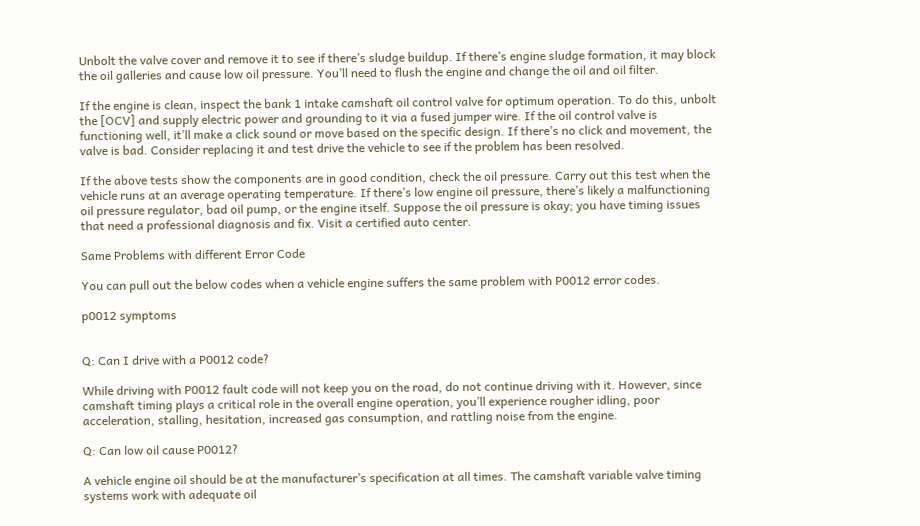Unbolt the valve cover and remove it to see if there’s sludge buildup. If there’s engine sludge formation, it may block the oil galleries and cause low oil pressure. You’ll need to flush the engine and change the oil and oil filter.

If the engine is clean, inspect the bank 1 intake camshaft oil control valve for optimum operation. To do this, unbolt the [OCV] and supply electric power and grounding to it via a fused jumper wire. If the oil control valve is functioning well, it’ll make a click sound or move based on the specific design. If there’s no click and movement, the valve is bad. Consider replacing it and test drive the vehicle to see if the problem has been resolved.

If the above tests show the components are in good condition, check the oil pressure. Carry out this test when the vehicle runs at an average operating temperature. If there’s low engine oil pressure, there’s likely a malfunctioning oil pressure regulator, bad oil pump, or the engine itself. Suppose the oil pressure is okay; you have timing issues that need a professional diagnosis and fix. Visit a certified auto center.

Same Problems with different Error Code

You can pull out the below codes when a vehicle engine suffers the same problem with P0012 error codes.

p0012 symptoms


Q: Can I drive with a P0012 code?

While driving with P0012 fault code will not keep you on the road, do not continue driving with it. However, since camshaft timing plays a critical role in the overall engine operation, you’ll experience rougher idling, poor acceleration, stalling, hesitation, increased gas consumption, and rattling noise from the engine.

Q: Can low oil cause P0012?

A vehicle engine oil should be at the manufacturer’s specification at all times. The camshaft variable valve timing systems work with adequate oil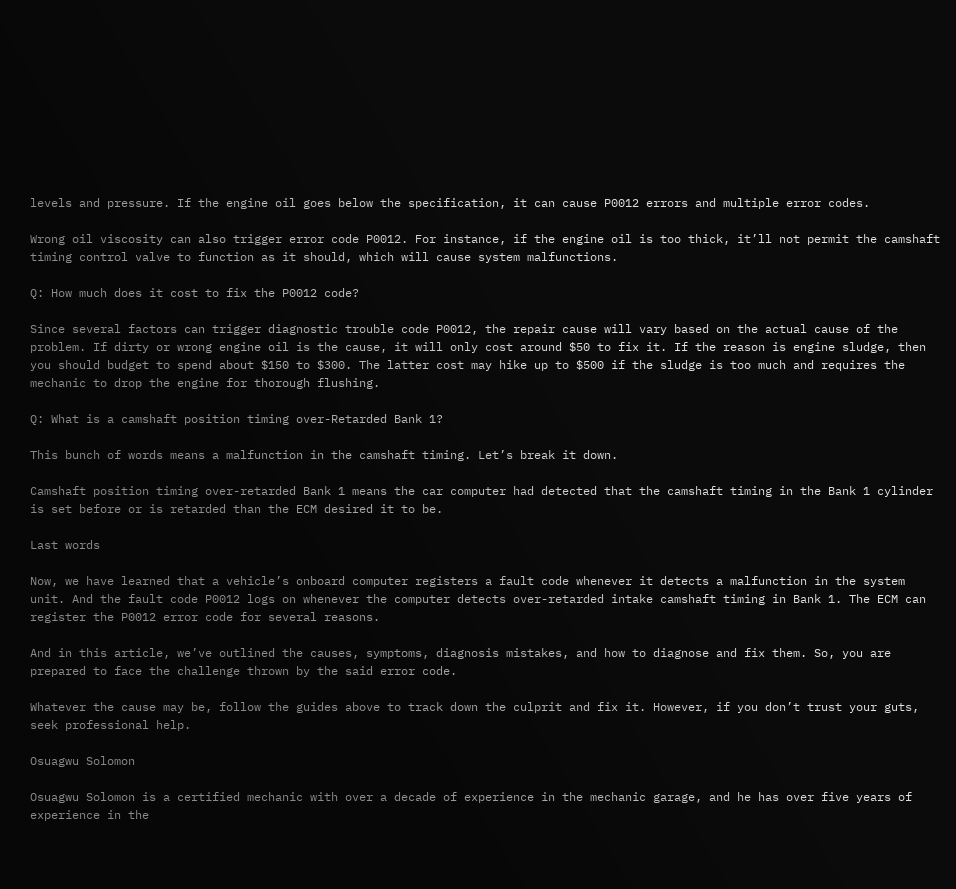levels and pressure. If the engine oil goes below the specification, it can cause P0012 errors and multiple error codes.

Wrong oil viscosity can also trigger error code P0012. For instance, if the engine oil is too thick, it’ll not permit the camshaft timing control valve to function as it should, which will cause system malfunctions.

Q: How much does it cost to fix the P0012 code?

Since several factors can trigger diagnostic trouble code P0012, the repair cause will vary based on the actual cause of the problem. If dirty or wrong engine oil is the cause, it will only cost around $50 to fix it. If the reason is engine sludge, then you should budget to spend about $150 to $300. The latter cost may hike up to $500 if the sludge is too much and requires the mechanic to drop the engine for thorough flushing.

Q: What is a camshaft position timing over-Retarded Bank 1?

This bunch of words means a malfunction in the camshaft timing. Let’s break it down.

Camshaft position timing over-retarded Bank 1 means the car computer had detected that the camshaft timing in the Bank 1 cylinder is set before or is retarded than the ECM desired it to be.

Last words

Now, we have learned that a vehicle’s onboard computer registers a fault code whenever it detects a malfunction in the system unit. And the fault code P0012 logs on whenever the computer detects over-retarded intake camshaft timing in Bank 1. The ECM can register the P0012 error code for several reasons.

And in this article, we’ve outlined the causes, symptoms, diagnosis mistakes, and how to diagnose and fix them. So, you are prepared to face the challenge thrown by the said error code.

Whatever the cause may be, follow the guides above to track down the culprit and fix it. However, if you don’t trust your guts, seek professional help.

Osuagwu Solomon

Osuagwu Solomon is a certified mechanic with over a decade of experience in the mechanic garage, and he has over five years of experience in the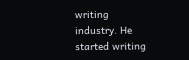writing industry. He started writing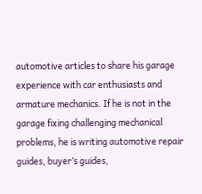automotive articles to share his garage experience with car enthusiasts and armature mechanics. If he is not in the garage fixing challenging mechanical problems, he is writing automotive repair guides, buyer’s guides,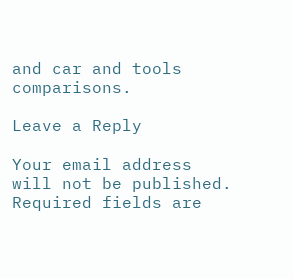and car and tools comparisons.

Leave a Reply

Your email address will not be published. Required fields are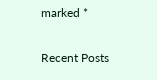marked *

Recent Posts